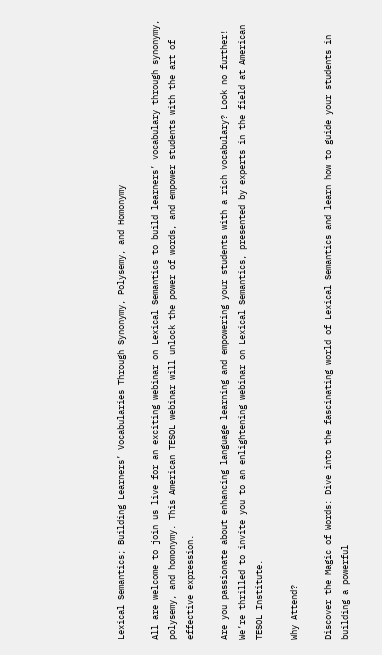Lexical Semantics; Building Learners’ Vocabularies Through Synonymy, Polysemy, and Homonymy

All are welcome to join us live for an exciting webinar on Lexical Semantics to build learners’ vocabulary through synonymy, polysemy, and homonymy. This American TESOL webinar will unlock the power of words, and empower students with the art of effective expression.

Are you passionate about enhancing language learning and empowering your students with a rich vocabulary? Look no further! We’re thrilled to invite you to an enlightening webinar on Lexical Semantics, presented by experts in the field at American TESOL Institute.

Why Attend?

Discover the Magic of Words: Dive into the fascinating world of Lexical Semantics and learn how to guide your students in building a powerful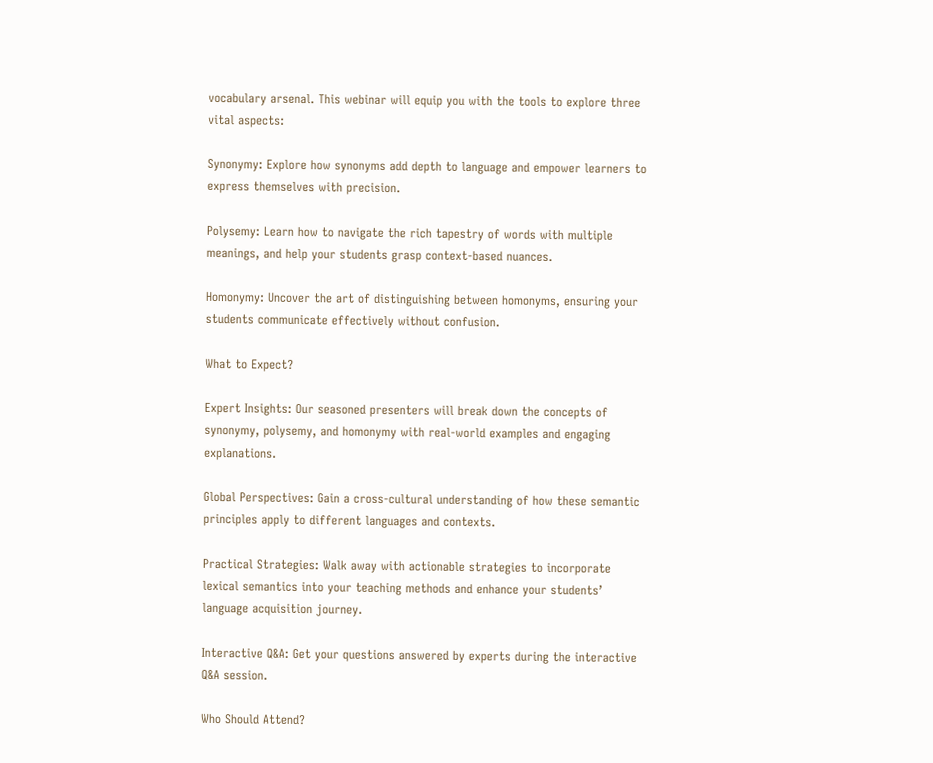vocabulary arsenal. This webinar will equip you with the tools to explore three vital aspects:

Synonymy: Explore how synonyms add depth to language and empower learners to express themselves with precision.

Polysemy: Learn how to navigate the rich tapestry of words with multiple meanings, and help your students grasp context-based nuances.

Homonymy: Uncover the art of distinguishing between homonyms, ensuring your students communicate effectively without confusion.

What to Expect?

Expert Insights: Our seasoned presenters will break down the concepts of synonymy, polysemy, and homonymy with real-world examples and engaging explanations.

Global Perspectives: Gain a cross-cultural understanding of how these semantic principles apply to different languages and contexts.

Practical Strategies: Walk away with actionable strategies to incorporate lexical semantics into your teaching methods and enhance your students’ language acquisition journey.

Interactive Q&A: Get your questions answered by experts during the interactive Q&A session.

Who Should Attend?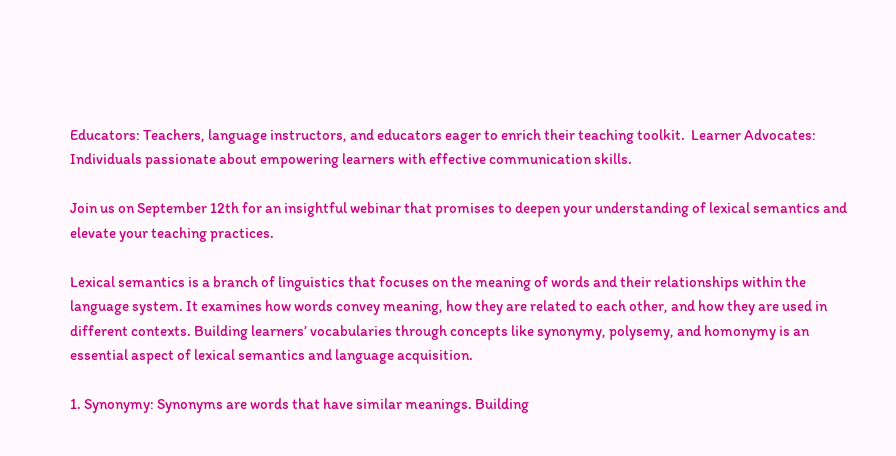Educators: Teachers, language instructors, and educators eager to enrich their teaching toolkit.  Learner Advocates: Individuals passionate about empowering learners with effective communication skills.

Join us on September 12th for an insightful webinar that promises to deepen your understanding of lexical semantics and elevate your teaching practices.

Lexical semantics is a branch of linguistics that focuses on the meaning of words and their relationships within the language system. It examines how words convey meaning, how they are related to each other, and how they are used in different contexts. Building learners’ vocabularies through concepts like synonymy, polysemy, and homonymy is an essential aspect of lexical semantics and language acquisition.

1. Synonymy: Synonyms are words that have similar meanings. Building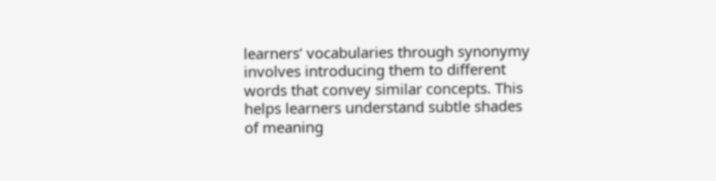learners’ vocabularies through synonymy involves introducing them to different words that convey similar concepts. This helps learners understand subtle shades of meaning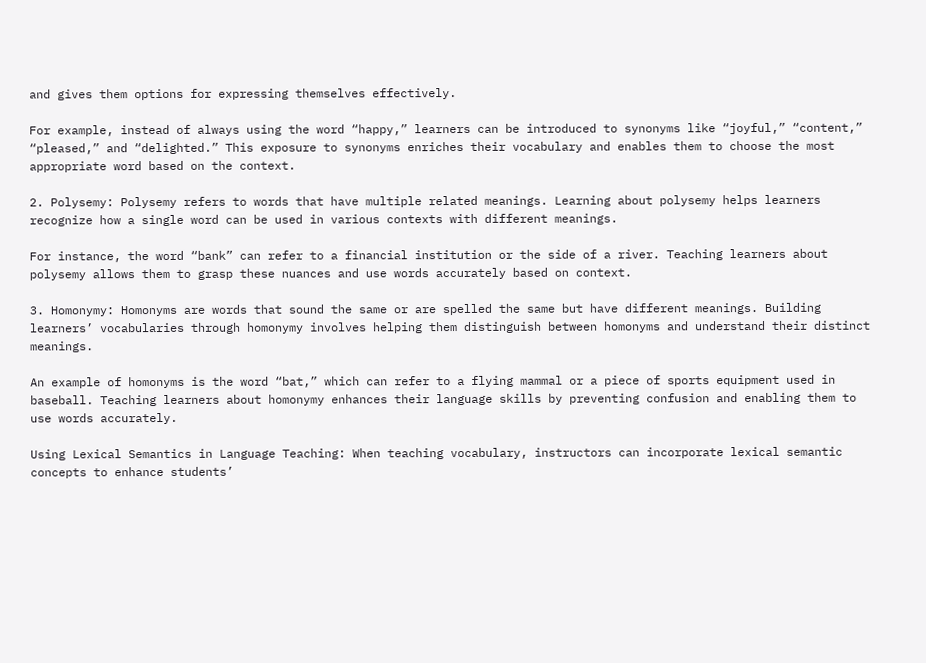and gives them options for expressing themselves effectively.

For example, instead of always using the word “happy,” learners can be introduced to synonyms like “joyful,” “content,” “pleased,” and “delighted.” This exposure to synonyms enriches their vocabulary and enables them to choose the most appropriate word based on the context.

2. Polysemy: Polysemy refers to words that have multiple related meanings. Learning about polysemy helps learners recognize how a single word can be used in various contexts with different meanings.

For instance, the word “bank” can refer to a financial institution or the side of a river. Teaching learners about polysemy allows them to grasp these nuances and use words accurately based on context.

3. Homonymy: Homonyms are words that sound the same or are spelled the same but have different meanings. Building learners’ vocabularies through homonymy involves helping them distinguish between homonyms and understand their distinct meanings.

An example of homonyms is the word “bat,” which can refer to a flying mammal or a piece of sports equipment used in baseball. Teaching learners about homonymy enhances their language skills by preventing confusion and enabling them to use words accurately.

Using Lexical Semantics in Language Teaching: When teaching vocabulary, instructors can incorporate lexical semantic concepts to enhance students’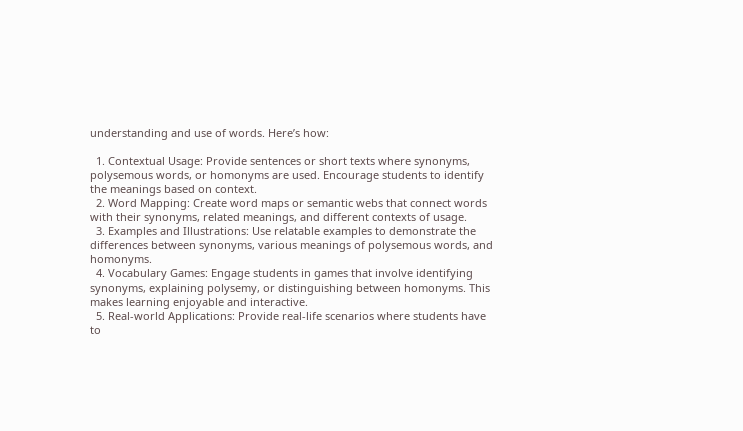understanding and use of words. Here’s how:

  1. Contextual Usage: Provide sentences or short texts where synonyms, polysemous words, or homonyms are used. Encourage students to identify the meanings based on context.
  2. Word Mapping: Create word maps or semantic webs that connect words with their synonyms, related meanings, and different contexts of usage.
  3. Examples and Illustrations: Use relatable examples to demonstrate the differences between synonyms, various meanings of polysemous words, and homonyms.
  4. Vocabulary Games: Engage students in games that involve identifying synonyms, explaining polysemy, or distinguishing between homonyms. This makes learning enjoyable and interactive.
  5. Real-world Applications: Provide real-life scenarios where students have to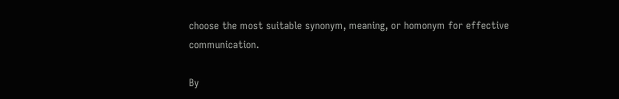choose the most suitable synonym, meaning, or homonym for effective communication.

By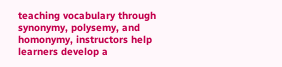teaching vocabulary through synonymy, polysemy, and homonymy, instructors help learners develop a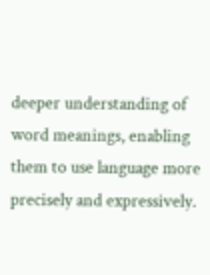deeper understanding of word meanings, enabling them to use language more precisely and expressively.